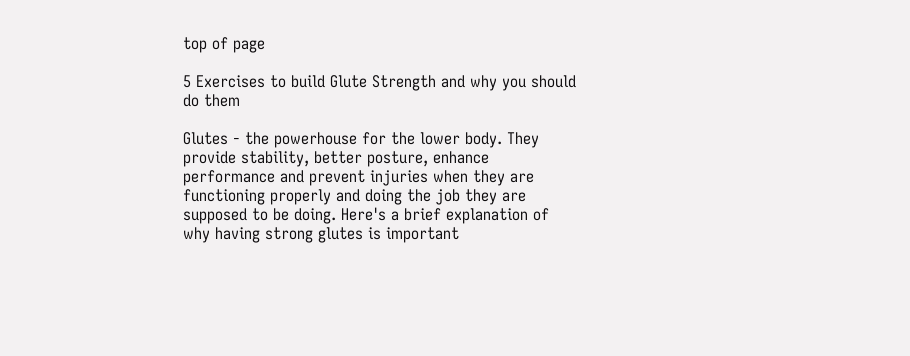top of page

5 Exercises to build Glute Strength and why you should do them

Glutes - the powerhouse for the lower body. They provide stability, better posture, enhance performance and prevent injuries when they are functioning properly and doing the job they are supposed to be doing. Here's a brief explanation of why having strong glutes is important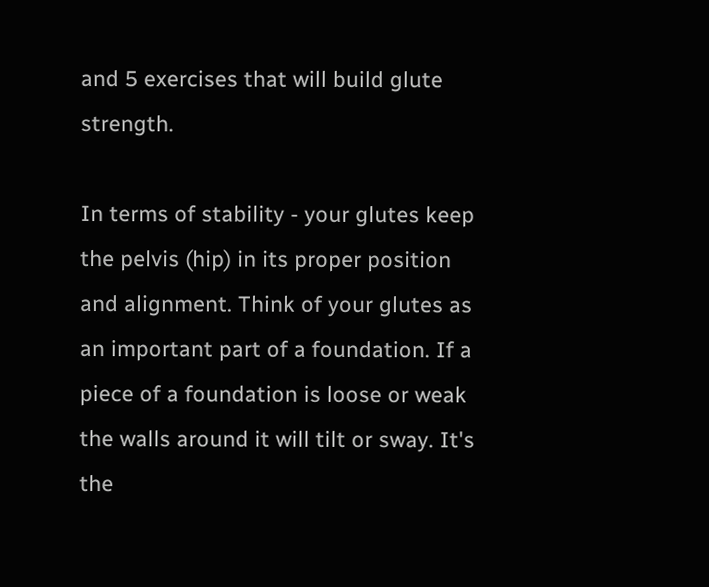and 5 exercises that will build glute strength.

In terms of stability - your glutes keep the pelvis (hip) in its proper position and alignment. Think of your glutes as an important part of a foundation. If a piece of a foundation is loose or weak the walls around it will tilt or sway. It's the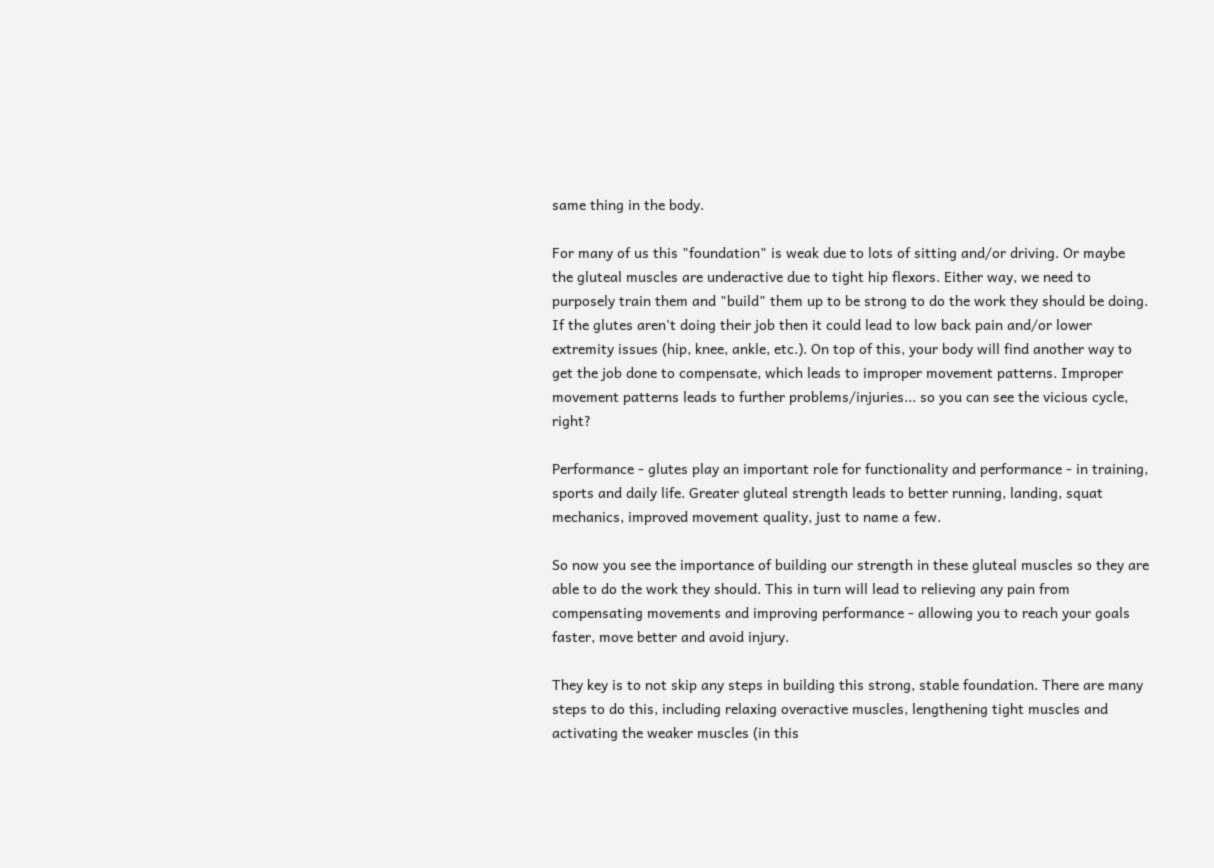same thing in the body.

For many of us this "foundation" is weak due to lots of sitting and/or driving. Or maybe the gluteal muscles are underactive due to tight hip flexors. Either way, we need to purposely train them and "build" them up to be strong to do the work they should be doing. If the glutes aren't doing their job then it could lead to low back pain and/or lower extremity issues (hip, knee, ankle, etc.). On top of this, your body will find another way to get the job done to compensate, which leads to improper movement patterns. Improper movement patterns leads to further problems/injuries... so you can see the vicious cycle, right?

Performance - glutes play an important role for functionality and performance - in training, sports and daily life. Greater gluteal strength leads to better running, landing, squat mechanics, improved movement quality, just to name a few.

So now you see the importance of building our strength in these gluteal muscles so they are able to do the work they should. This in turn will lead to relieving any pain from compensating movements and improving performance - allowing you to reach your goals faster, move better and avoid injury.

They key is to not skip any steps in building this strong, stable foundation. There are many steps to do this, including relaxing overactive muscles, lengthening tight muscles and activating the weaker muscles (in this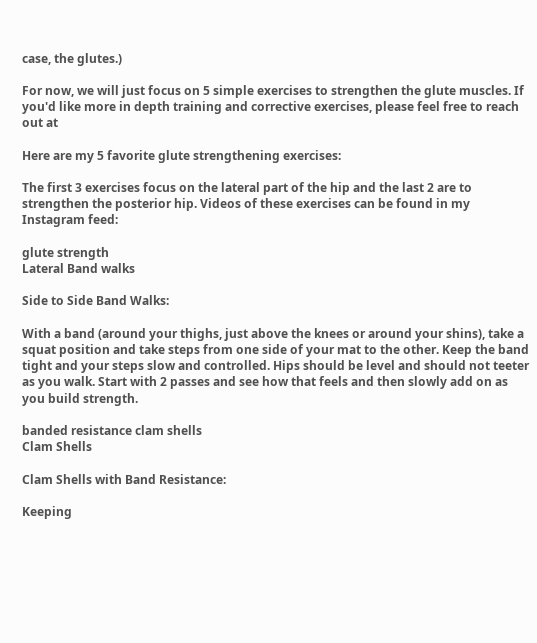case, the glutes.)

For now, we will just focus on 5 simple exercises to strengthen the glute muscles. If you'd like more in depth training and corrective exercises, please feel free to reach out at

Here are my 5 favorite glute strengthening exercises:

The first 3 exercises focus on the lateral part of the hip and the last 2 are to strengthen the posterior hip. Videos of these exercises can be found in my Instagram feed:

glute strength
Lateral Band walks

Side to Side Band Walks:

With a band (around your thighs, just above the knees or around your shins), take a squat position and take steps from one side of your mat to the other. Keep the band tight and your steps slow and controlled. Hips should be level and should not teeter as you walk. Start with 2 passes and see how that feels and then slowly add on as you build strength.

banded resistance clam shells
Clam Shells

Clam Shells with Band Resistance:

Keeping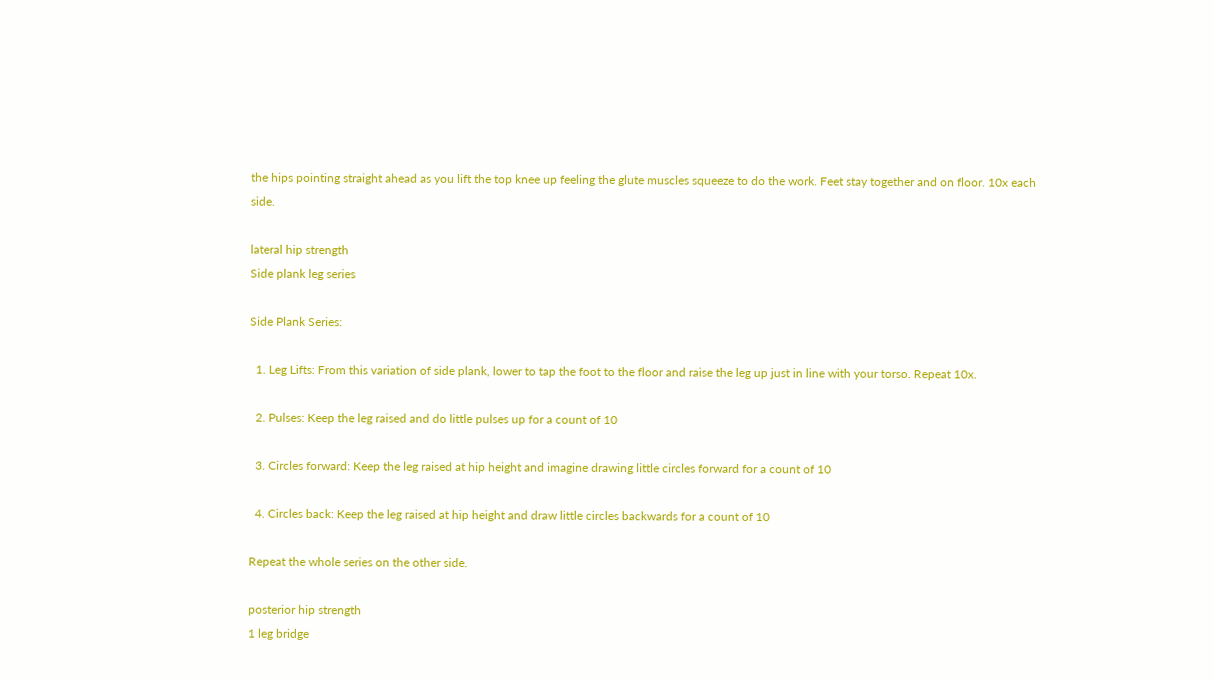the hips pointing straight ahead as you lift the top knee up feeling the glute muscles squeeze to do the work. Feet stay together and on floor. 10x each side.

lateral hip strength
Side plank leg series

Side Plank Series:

  1. Leg Lifts: From this variation of side plank, lower to tap the foot to the floor and raise the leg up just in line with your torso. Repeat 10x.

  2. Pulses: Keep the leg raised and do little pulses up for a count of 10

  3. Circles forward: Keep the leg raised at hip height and imagine drawing little circles forward for a count of 10

  4. Circles back: Keep the leg raised at hip height and draw little circles backwards for a count of 10

Repeat the whole series on the other side.

posterior hip strength
1 leg bridge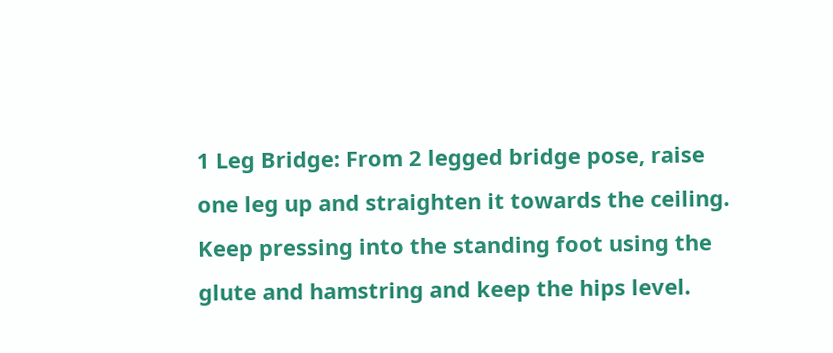1 Leg Bridge: From 2 legged bridge pose, raise one leg up and straighten it towards the ceiling. Keep pressing into the standing foot using the glute and hamstring and keep the hips level.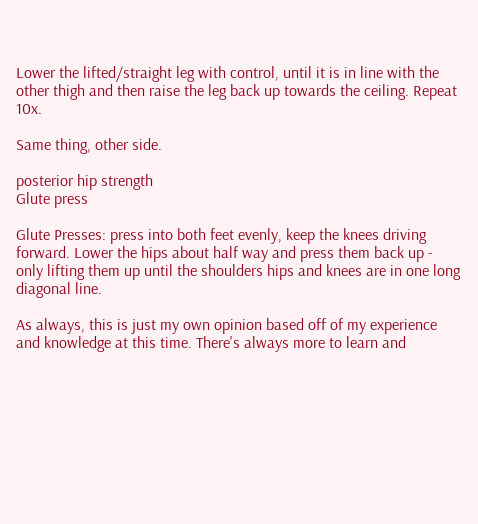Lower the lifted/straight leg with control, until it is in line with the other thigh and then raise the leg back up towards the ceiling. Repeat 10x.

Same thing, other side.

posterior hip strength
Glute press

Glute Presses: press into both feet evenly, keep the knees driving forward. Lower the hips about half way and press them back up - only lifting them up until the shoulders hips and knees are in one long diagonal line.

As always, this is just my own opinion based off of my experience and knowledge at this time. There's always more to learn and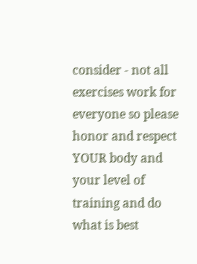consider - not all exercises work for everyone so please honor and respect YOUR body and your level of training and do what is best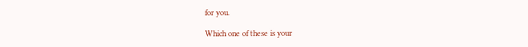for you.

Which one of these is your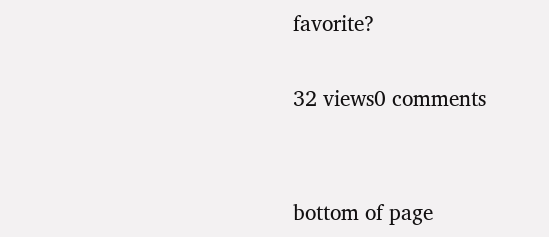favorite?

32 views0 comments


bottom of page